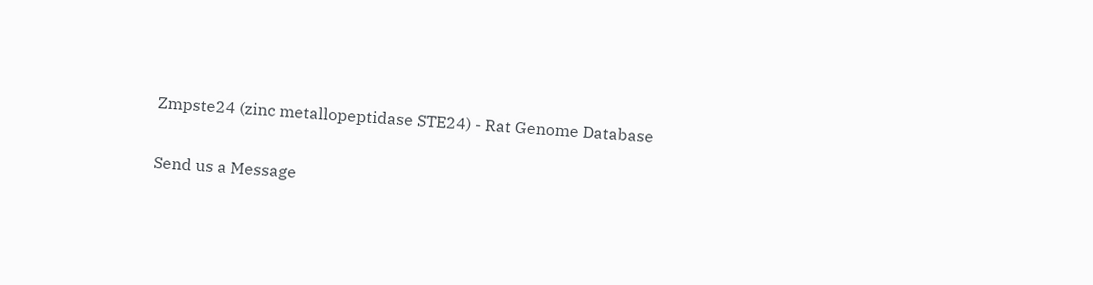Zmpste24 (zinc metallopeptidase STE24) - Rat Genome Database

Send us a Message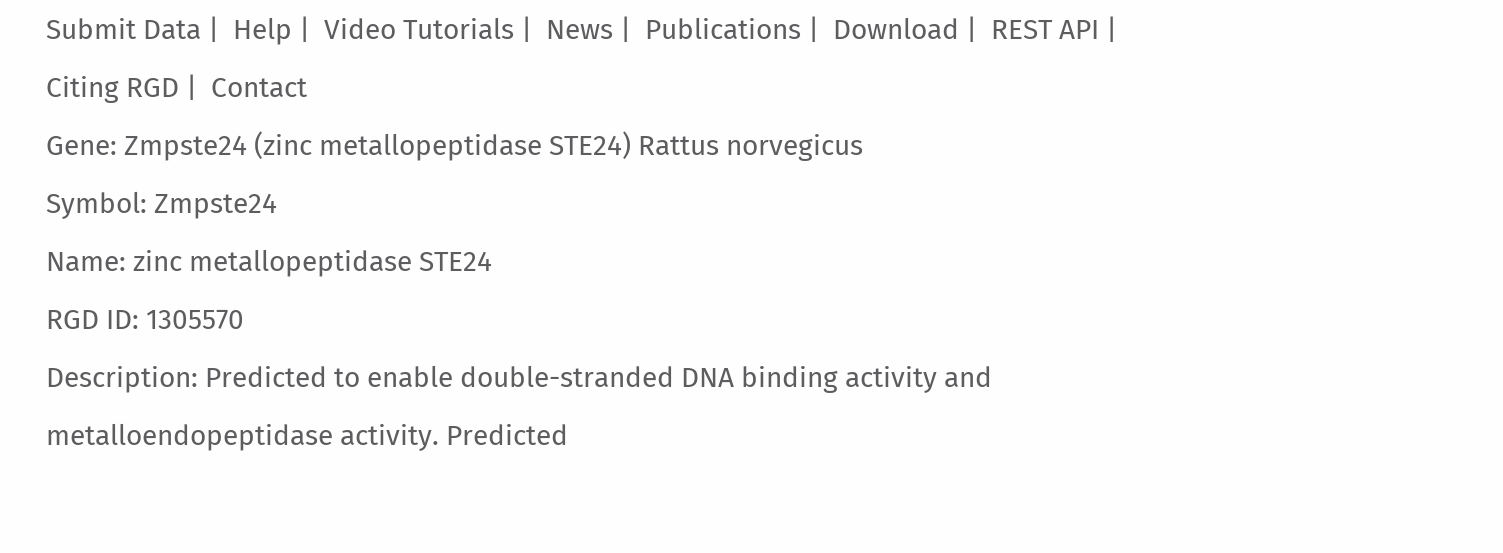Submit Data |  Help |  Video Tutorials |  News |  Publications |  Download |  REST API |  Citing RGD |  Contact
Gene: Zmpste24 (zinc metallopeptidase STE24) Rattus norvegicus
Symbol: Zmpste24
Name: zinc metallopeptidase STE24
RGD ID: 1305570
Description: Predicted to enable double-stranded DNA binding activity and metalloendopeptidase activity. Predicted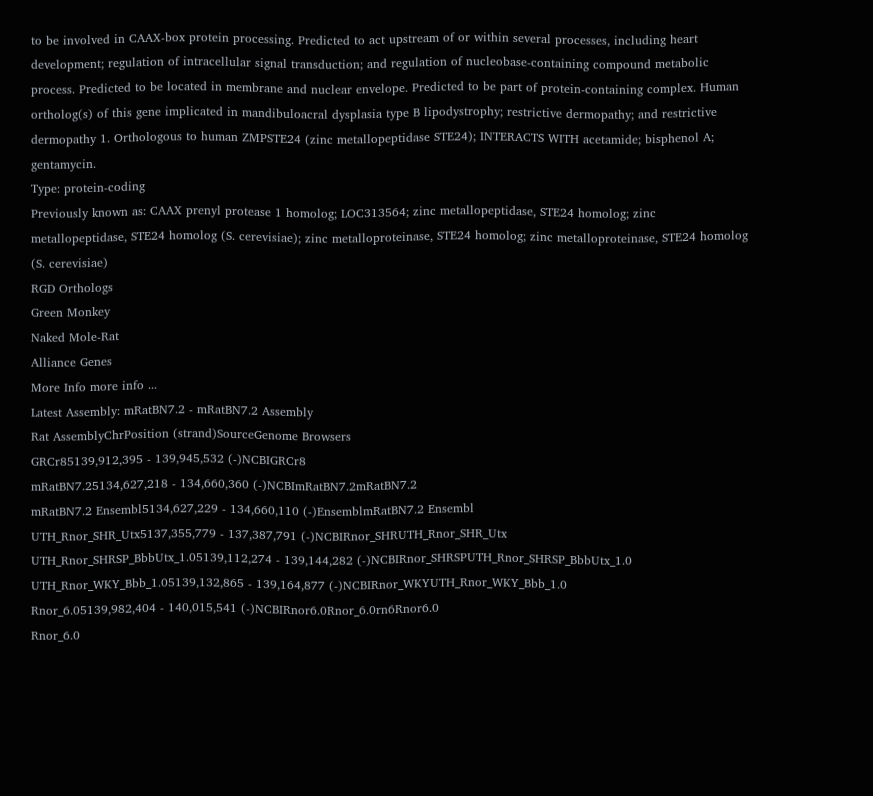to be involved in CAAX-box protein processing. Predicted to act upstream of or within several processes, including heart development; regulation of intracellular signal transduction; and regulation of nucleobase-containing compound metabolic process. Predicted to be located in membrane and nuclear envelope. Predicted to be part of protein-containing complex. Human ortholog(s) of this gene implicated in mandibuloacral dysplasia type B lipodystrophy; restrictive dermopathy; and restrictive dermopathy 1. Orthologous to human ZMPSTE24 (zinc metallopeptidase STE24); INTERACTS WITH acetamide; bisphenol A; gentamycin.
Type: protein-coding
Previously known as: CAAX prenyl protease 1 homolog; LOC313564; zinc metallopeptidase, STE24 homolog; zinc metallopeptidase, STE24 homolog (S. cerevisiae); zinc metalloproteinase, STE24 homolog; zinc metalloproteinase, STE24 homolog (S. cerevisiae)
RGD Orthologs
Green Monkey
Naked Mole-Rat
Alliance Genes
More Info more info ...
Latest Assembly: mRatBN7.2 - mRatBN7.2 Assembly
Rat AssemblyChrPosition (strand)SourceGenome Browsers
GRCr85139,912,395 - 139,945,532 (-)NCBIGRCr8
mRatBN7.25134,627,218 - 134,660,360 (-)NCBImRatBN7.2mRatBN7.2
mRatBN7.2 Ensembl5134,627,229 - 134,660,110 (-)EnsemblmRatBN7.2 Ensembl
UTH_Rnor_SHR_Utx5137,355,779 - 137,387,791 (-)NCBIRnor_SHRUTH_Rnor_SHR_Utx
UTH_Rnor_SHRSP_BbbUtx_1.05139,112,274 - 139,144,282 (-)NCBIRnor_SHRSPUTH_Rnor_SHRSP_BbbUtx_1.0
UTH_Rnor_WKY_Bbb_1.05139,132,865 - 139,164,877 (-)NCBIRnor_WKYUTH_Rnor_WKY_Bbb_1.0
Rnor_6.05139,982,404 - 140,015,541 (-)NCBIRnor6.0Rnor_6.0rn6Rnor6.0
Rnor_6.0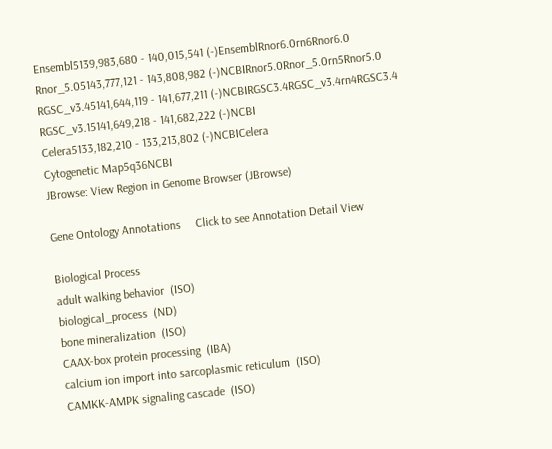Ensembl5139,983,680 - 140,015,541 (-)EnsemblRnor6.0rn6Rnor6.0
Rnor_5.05143,777,121 - 143,808,982 (-)NCBIRnor5.0Rnor_5.0rn5Rnor5.0
RGSC_v3.45141,644,119 - 141,677,211 (-)NCBIRGSC3.4RGSC_v3.4rn4RGSC3.4
RGSC_v3.15141,649,218 - 141,682,222 (-)NCBI
Celera5133,182,210 - 133,213,802 (-)NCBICelera
Cytogenetic Map5q36NCBI
JBrowse: View Region in Genome Browser (JBrowse)

Gene Ontology Annotations     Click to see Annotation Detail View

Biological Process
adult walking behavior  (ISO)
biological_process  (ND)
bone mineralization  (ISO)
CAAX-box protein processing  (IBA)
calcium ion import into sarcoplasmic reticulum  (ISO)
CAMKK-AMPK signaling cascade  (ISO)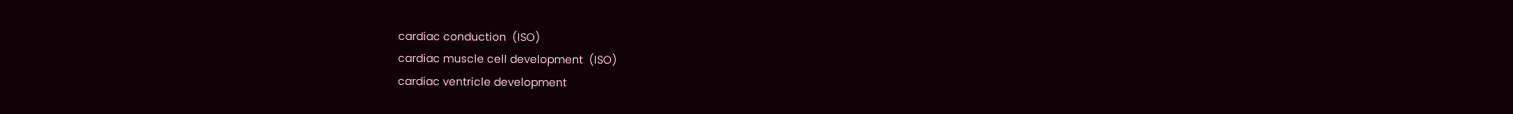cardiac conduction  (ISO)
cardiac muscle cell development  (ISO)
cardiac ventricle development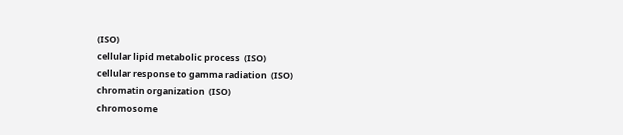(ISO)
cellular lipid metabolic process  (ISO)
cellular response to gamma radiation  (ISO)
chromatin organization  (ISO)
chromosome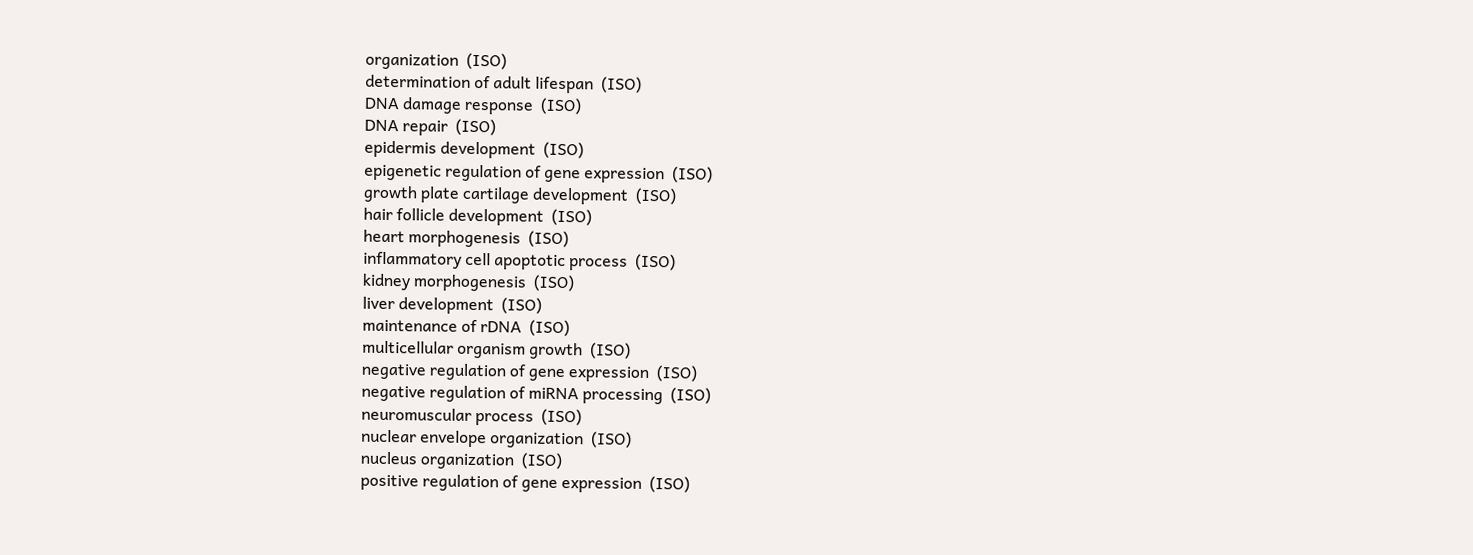organization  (ISO)
determination of adult lifespan  (ISO)
DNA damage response  (ISO)
DNA repair  (ISO)
epidermis development  (ISO)
epigenetic regulation of gene expression  (ISO)
growth plate cartilage development  (ISO)
hair follicle development  (ISO)
heart morphogenesis  (ISO)
inflammatory cell apoptotic process  (ISO)
kidney morphogenesis  (ISO)
liver development  (ISO)
maintenance of rDNA  (ISO)
multicellular organism growth  (ISO)
negative regulation of gene expression  (ISO)
negative regulation of miRNA processing  (ISO)
neuromuscular process  (ISO)
nuclear envelope organization  (ISO)
nucleus organization  (ISO)
positive regulation of gene expression  (ISO)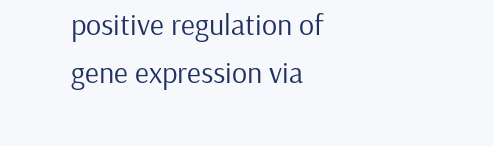positive regulation of gene expression via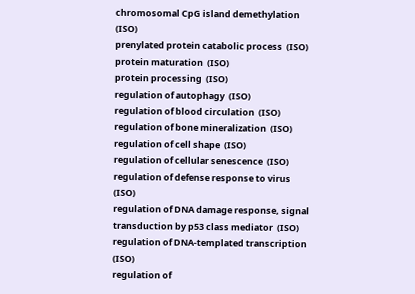chromosomal CpG island demethylation  (ISO)
prenylated protein catabolic process  (ISO)
protein maturation  (ISO)
protein processing  (ISO)
regulation of autophagy  (ISO)
regulation of blood circulation  (ISO)
regulation of bone mineralization  (ISO)
regulation of cell shape  (ISO)
regulation of cellular senescence  (ISO)
regulation of defense response to virus  (ISO)
regulation of DNA damage response, signal transduction by p53 class mediator  (ISO)
regulation of DNA-templated transcription  (ISO)
regulation of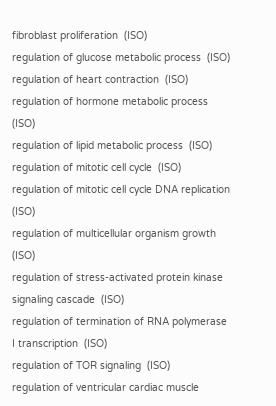fibroblast proliferation  (ISO)
regulation of glucose metabolic process  (ISO)
regulation of heart contraction  (ISO)
regulation of hormone metabolic process  (ISO)
regulation of lipid metabolic process  (ISO)
regulation of mitotic cell cycle  (ISO)
regulation of mitotic cell cycle DNA replication  (ISO)
regulation of multicellular organism growth  (ISO)
regulation of stress-activated protein kinase signaling cascade  (ISO)
regulation of termination of RNA polymerase I transcription  (ISO)
regulation of TOR signaling  (ISO)
regulation of ventricular cardiac muscle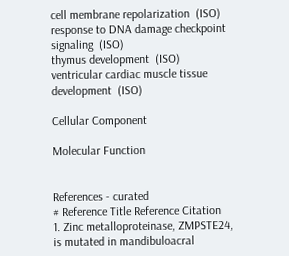cell membrane repolarization  (ISO)
response to DNA damage checkpoint signaling  (ISO)
thymus development  (ISO)
ventricular cardiac muscle tissue development  (ISO)

Cellular Component

Molecular Function


References - curated
# Reference Title Reference Citation
1. Zinc metalloproteinase, ZMPSTE24, is mutated in mandibuloacral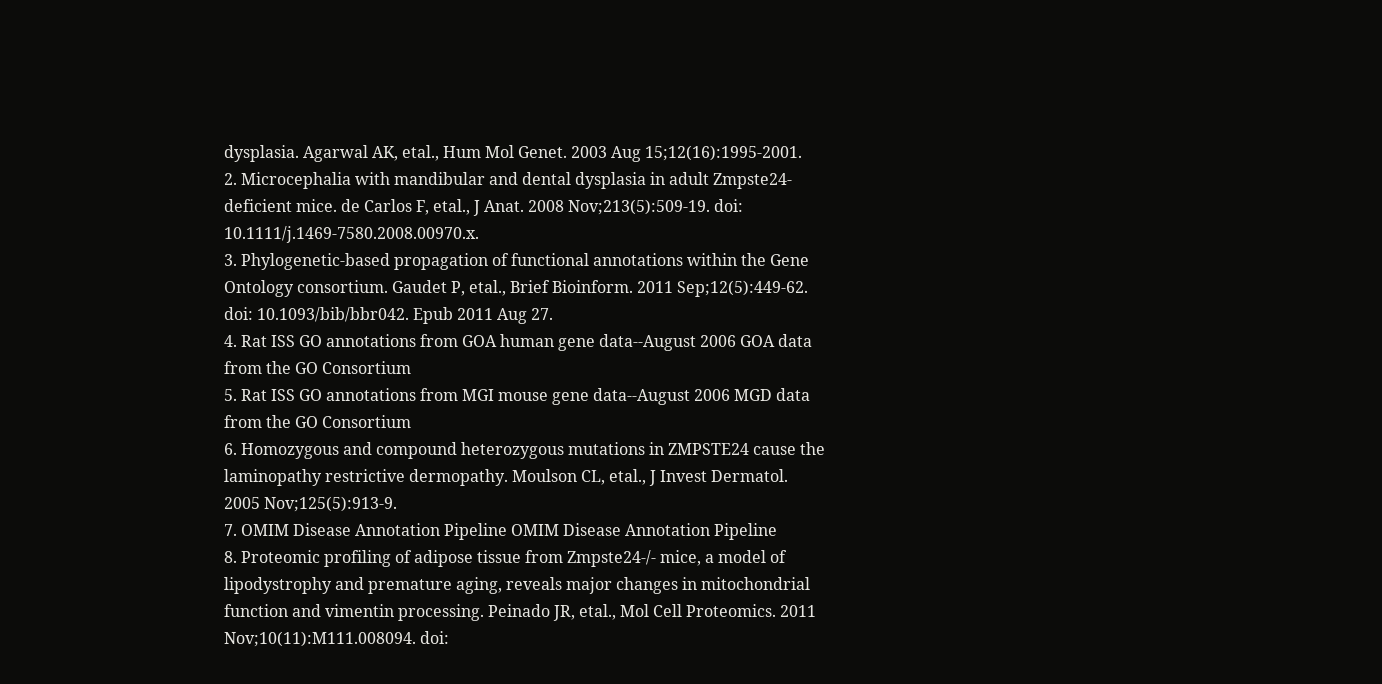dysplasia. Agarwal AK, etal., Hum Mol Genet. 2003 Aug 15;12(16):1995-2001.
2. Microcephalia with mandibular and dental dysplasia in adult Zmpste24-deficient mice. de Carlos F, etal., J Anat. 2008 Nov;213(5):509-19. doi: 10.1111/j.1469-7580.2008.00970.x.
3. Phylogenetic-based propagation of functional annotations within the Gene Ontology consortium. Gaudet P, etal., Brief Bioinform. 2011 Sep;12(5):449-62. doi: 10.1093/bib/bbr042. Epub 2011 Aug 27.
4. Rat ISS GO annotations from GOA human gene data--August 2006 GOA data from the GO Consortium
5. Rat ISS GO annotations from MGI mouse gene data--August 2006 MGD data from the GO Consortium
6. Homozygous and compound heterozygous mutations in ZMPSTE24 cause the laminopathy restrictive dermopathy. Moulson CL, etal., J Invest Dermatol. 2005 Nov;125(5):913-9.
7. OMIM Disease Annotation Pipeline OMIM Disease Annotation Pipeline
8. Proteomic profiling of adipose tissue from Zmpste24-/- mice, a model of lipodystrophy and premature aging, reveals major changes in mitochondrial function and vimentin processing. Peinado JR, etal., Mol Cell Proteomics. 2011 Nov;10(11):M111.008094. doi: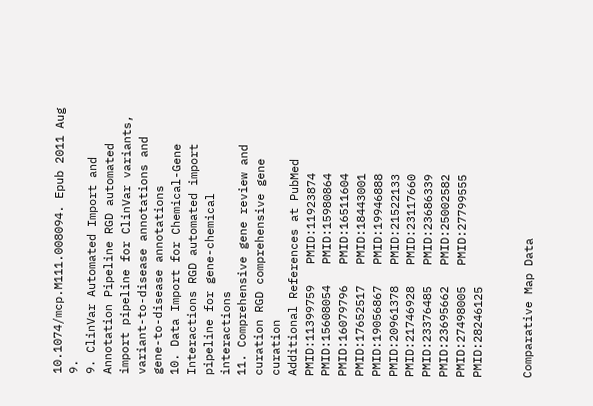10.1074/mcp.M111.008094. Epub 2011 Aug 9.
9. ClinVar Automated Import and Annotation Pipeline RGD automated import pipeline for ClinVar variants, variant-to-disease annotations and gene-to-disease annotations
10. Data Import for Chemical-Gene Interactions RGD automated import pipeline for gene-chemical interactions
11. Comprehensive gene review and curation RGD comprehensive gene curation
Additional References at PubMed
PMID:11399759   PMID:11923874   PMID:15608054   PMID:15980864   PMID:16079796   PMID:16511604   PMID:17652517   PMID:18443001   PMID:19056867   PMID:19946888   PMID:20961378   PMID:21522133
PMID:21746928   PMID:23117660   PMID:23376485   PMID:23686339   PMID:23695662   PMID:25002582   PMID:27498005   PMID:27799555   PMID:28246125


Comparative Map Data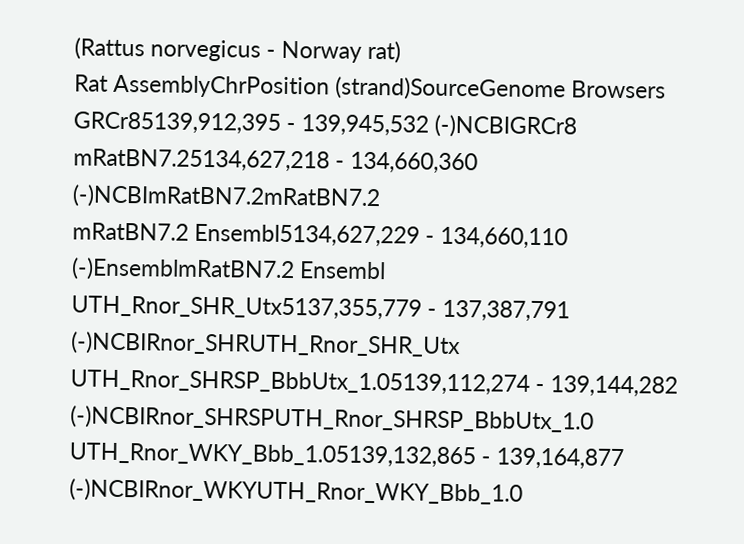(Rattus norvegicus - Norway rat)
Rat AssemblyChrPosition (strand)SourceGenome Browsers
GRCr85139,912,395 - 139,945,532 (-)NCBIGRCr8
mRatBN7.25134,627,218 - 134,660,360 (-)NCBImRatBN7.2mRatBN7.2
mRatBN7.2 Ensembl5134,627,229 - 134,660,110 (-)EnsemblmRatBN7.2 Ensembl
UTH_Rnor_SHR_Utx5137,355,779 - 137,387,791 (-)NCBIRnor_SHRUTH_Rnor_SHR_Utx
UTH_Rnor_SHRSP_BbbUtx_1.05139,112,274 - 139,144,282 (-)NCBIRnor_SHRSPUTH_Rnor_SHRSP_BbbUtx_1.0
UTH_Rnor_WKY_Bbb_1.05139,132,865 - 139,164,877 (-)NCBIRnor_WKYUTH_Rnor_WKY_Bbb_1.0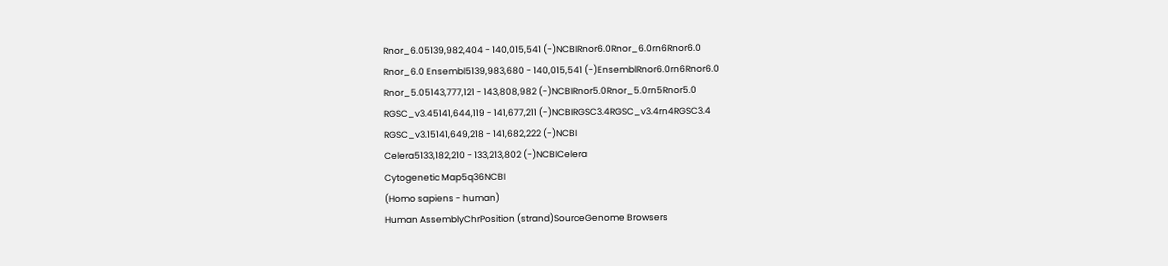Rnor_6.05139,982,404 - 140,015,541 (-)NCBIRnor6.0Rnor_6.0rn6Rnor6.0
Rnor_6.0 Ensembl5139,983,680 - 140,015,541 (-)EnsemblRnor6.0rn6Rnor6.0
Rnor_5.05143,777,121 - 143,808,982 (-)NCBIRnor5.0Rnor_5.0rn5Rnor5.0
RGSC_v3.45141,644,119 - 141,677,211 (-)NCBIRGSC3.4RGSC_v3.4rn4RGSC3.4
RGSC_v3.15141,649,218 - 141,682,222 (-)NCBI
Celera5133,182,210 - 133,213,802 (-)NCBICelera
Cytogenetic Map5q36NCBI
(Homo sapiens - human)
Human AssemblyChrPosition (strand)SourceGenome Browsers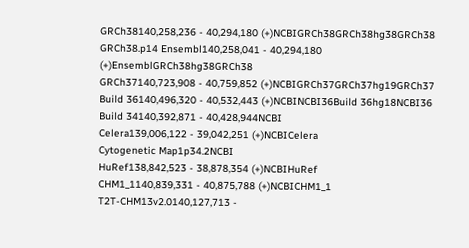GRCh38140,258,236 - 40,294,180 (+)NCBIGRCh38GRCh38hg38GRCh38
GRCh38.p14 Ensembl140,258,041 - 40,294,180 (+)EnsemblGRCh38hg38GRCh38
GRCh37140,723,908 - 40,759,852 (+)NCBIGRCh37GRCh37hg19GRCh37
Build 36140,496,320 - 40,532,443 (+)NCBINCBI36Build 36hg18NCBI36
Build 34140,392,871 - 40,428,944NCBI
Celera139,006,122 - 39,042,251 (+)NCBICelera
Cytogenetic Map1p34.2NCBI
HuRef138,842,523 - 38,878,354 (+)NCBIHuRef
CHM1_1140,839,331 - 40,875,788 (+)NCBICHM1_1
T2T-CHM13v2.0140,127,713 -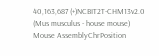40,163,687 (+)NCBIT2T-CHM13v2.0
(Mus musculus - house mouse)
Mouse AssemblyChrPosition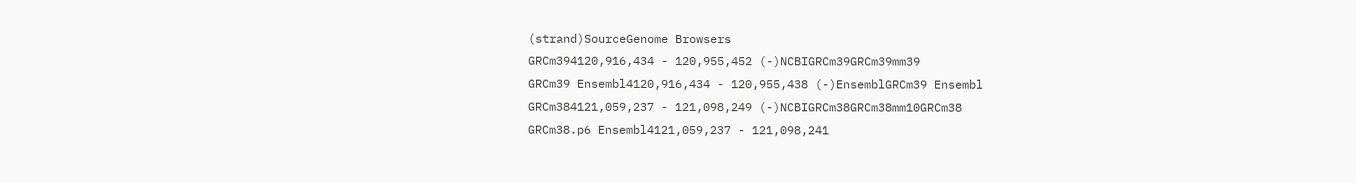(strand)SourceGenome Browsers
GRCm394120,916,434 - 120,955,452 (-)NCBIGRCm39GRCm39mm39
GRCm39 Ensembl4120,916,434 - 120,955,438 (-)EnsemblGRCm39 Ensembl
GRCm384121,059,237 - 121,098,249 (-)NCBIGRCm38GRCm38mm10GRCm38
GRCm38.p6 Ensembl4121,059,237 - 121,098,241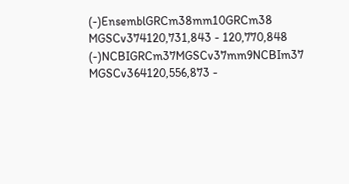(-)EnsemblGRCm38mm10GRCm38
MGSCv374120,731,843 - 120,770,848 (-)NCBIGRCm37MGSCv37mm9NCBIm37
MGSCv364120,556,873 -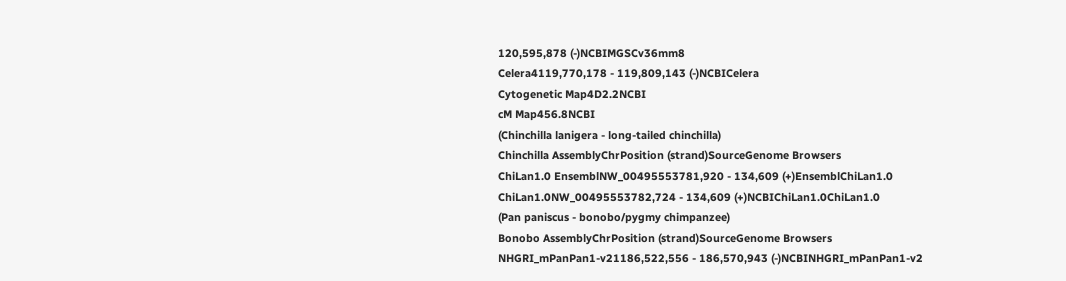120,595,878 (-)NCBIMGSCv36mm8
Celera4119,770,178 - 119,809,143 (-)NCBICelera
Cytogenetic Map4D2.2NCBI
cM Map456.8NCBI
(Chinchilla lanigera - long-tailed chinchilla)
Chinchilla AssemblyChrPosition (strand)SourceGenome Browsers
ChiLan1.0 EnsemblNW_00495553781,920 - 134,609 (+)EnsemblChiLan1.0
ChiLan1.0NW_00495553782,724 - 134,609 (+)NCBIChiLan1.0ChiLan1.0
(Pan paniscus - bonobo/pygmy chimpanzee)
Bonobo AssemblyChrPosition (strand)SourceGenome Browsers
NHGRI_mPanPan1-v21186,522,556 - 186,570,943 (-)NCBINHGRI_mPanPan1-v2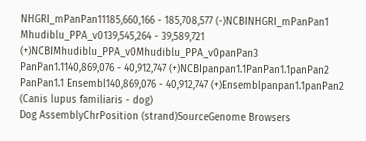NHGRI_mPanPan11185,660,166 - 185,708,577 (-)NCBINHGRI_mPanPan1
Mhudiblu_PPA_v0139,545,264 - 39,589,721 (+)NCBIMhudiblu_PPA_v0Mhudiblu_PPA_v0panPan3
PanPan1.1140,869,076 - 40,912,747 (+)NCBIpanpan1.1PanPan1.1panPan2
PanPan1.1 Ensembl140,869,076 - 40,912,747 (+)Ensemblpanpan1.1panPan2
(Canis lupus familiaris - dog)
Dog AssemblyChrPosition (strand)SourceGenome Browsers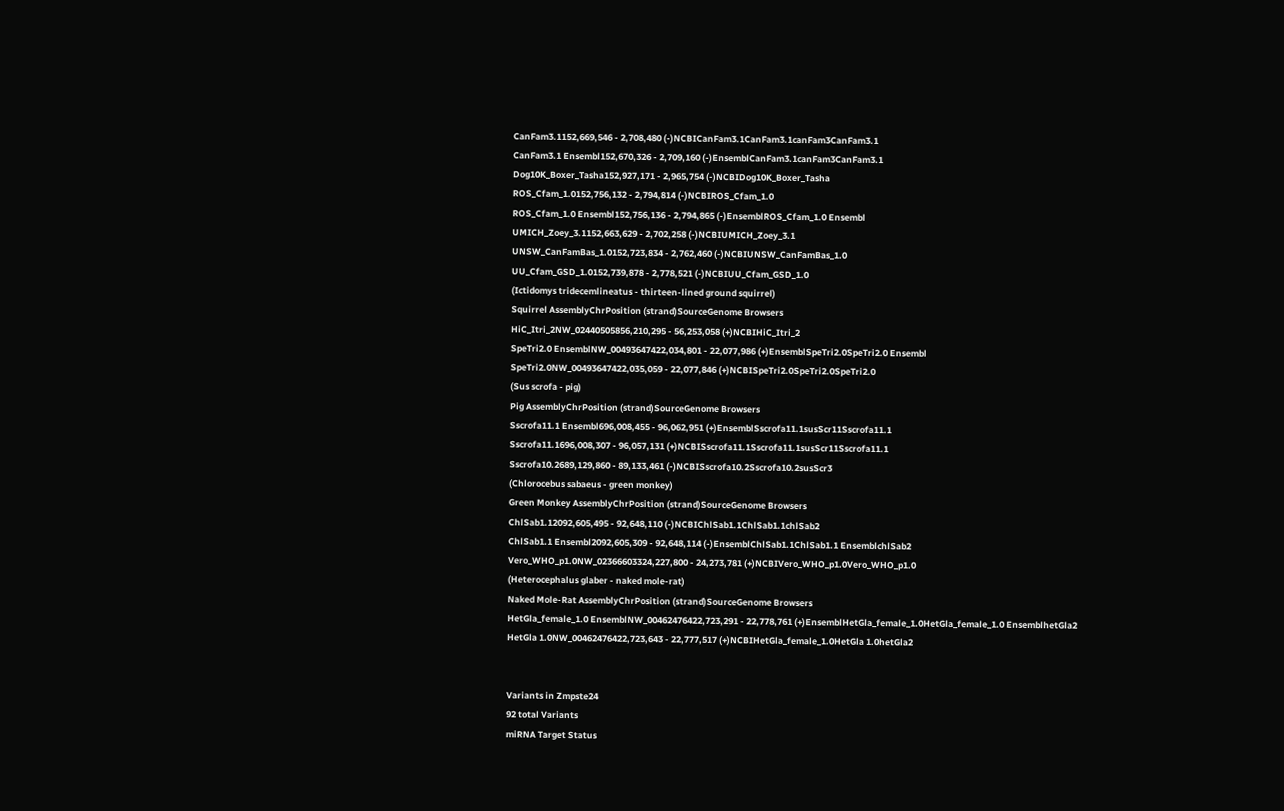CanFam3.1152,669,546 - 2,708,480 (-)NCBICanFam3.1CanFam3.1canFam3CanFam3.1
CanFam3.1 Ensembl152,670,326 - 2,709,160 (-)EnsemblCanFam3.1canFam3CanFam3.1
Dog10K_Boxer_Tasha152,927,171 - 2,965,754 (-)NCBIDog10K_Boxer_Tasha
ROS_Cfam_1.0152,756,132 - 2,794,814 (-)NCBIROS_Cfam_1.0
ROS_Cfam_1.0 Ensembl152,756,136 - 2,794,865 (-)EnsemblROS_Cfam_1.0 Ensembl
UMICH_Zoey_3.1152,663,629 - 2,702,258 (-)NCBIUMICH_Zoey_3.1
UNSW_CanFamBas_1.0152,723,834 - 2,762,460 (-)NCBIUNSW_CanFamBas_1.0
UU_Cfam_GSD_1.0152,739,878 - 2,778,521 (-)NCBIUU_Cfam_GSD_1.0
(Ictidomys tridecemlineatus - thirteen-lined ground squirrel)
Squirrel AssemblyChrPosition (strand)SourceGenome Browsers
HiC_Itri_2NW_02440505856,210,295 - 56,253,058 (+)NCBIHiC_Itri_2
SpeTri2.0 EnsemblNW_00493647422,034,801 - 22,077,986 (+)EnsemblSpeTri2.0SpeTri2.0 Ensembl
SpeTri2.0NW_00493647422,035,059 - 22,077,846 (+)NCBISpeTri2.0SpeTri2.0SpeTri2.0
(Sus scrofa - pig)
Pig AssemblyChrPosition (strand)SourceGenome Browsers
Sscrofa11.1 Ensembl696,008,455 - 96,062,951 (+)EnsemblSscrofa11.1susScr11Sscrofa11.1
Sscrofa11.1696,008,307 - 96,057,131 (+)NCBISscrofa11.1Sscrofa11.1susScr11Sscrofa11.1
Sscrofa10.2689,129,860 - 89,133,461 (-)NCBISscrofa10.2Sscrofa10.2susScr3
(Chlorocebus sabaeus - green monkey)
Green Monkey AssemblyChrPosition (strand)SourceGenome Browsers
ChlSab1.12092,605,495 - 92,648,110 (-)NCBIChlSab1.1ChlSab1.1chlSab2
ChlSab1.1 Ensembl2092,605,309 - 92,648,114 (-)EnsemblChlSab1.1ChlSab1.1 EnsemblchlSab2
Vero_WHO_p1.0NW_02366603324,227,800 - 24,273,781 (+)NCBIVero_WHO_p1.0Vero_WHO_p1.0
(Heterocephalus glaber - naked mole-rat)
Naked Mole-Rat AssemblyChrPosition (strand)SourceGenome Browsers
HetGla_female_1.0 EnsemblNW_00462476422,723,291 - 22,778,761 (+)EnsemblHetGla_female_1.0HetGla_female_1.0 EnsemblhetGla2
HetGla 1.0NW_00462476422,723,643 - 22,777,517 (+)NCBIHetGla_female_1.0HetGla 1.0hetGla2


Variants in Zmpste24
92 total Variants
miRNA Target Status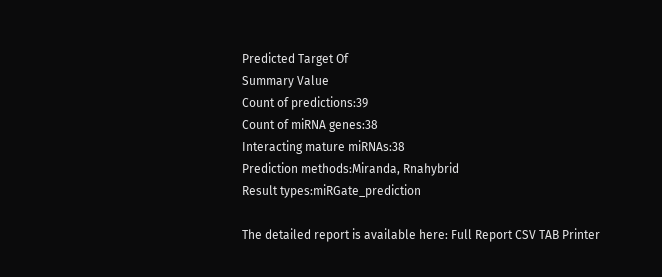Predicted Target Of
Summary Value
Count of predictions:39
Count of miRNA genes:38
Interacting mature miRNAs:38
Prediction methods:Miranda, Rnahybrid
Result types:miRGate_prediction

The detailed report is available here: Full Report CSV TAB Printer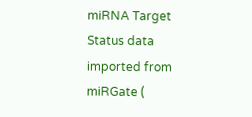miRNA Target Status data imported from miRGate (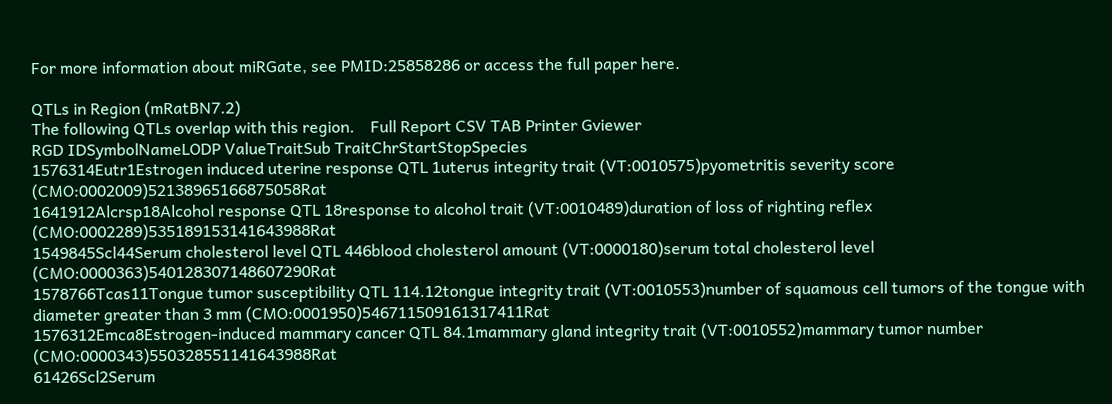For more information about miRGate, see PMID:25858286 or access the full paper here.

QTLs in Region (mRatBN7.2)
The following QTLs overlap with this region.    Full Report CSV TAB Printer Gviewer
RGD IDSymbolNameLODP ValueTraitSub TraitChrStartStopSpecies
1576314Eutr1Estrogen induced uterine response QTL 1uterus integrity trait (VT:0010575)pyometritis severity score (CMO:0002009)52138965166875058Rat
1641912Alcrsp18Alcohol response QTL 18response to alcohol trait (VT:0010489)duration of loss of righting reflex (CMO:0002289)535189153141643988Rat
1549845Scl44Serum cholesterol level QTL 446blood cholesterol amount (VT:0000180)serum total cholesterol level (CMO:0000363)540128307148607290Rat
1578766Tcas11Tongue tumor susceptibility QTL 114.12tongue integrity trait (VT:0010553)number of squamous cell tumors of the tongue with diameter greater than 3 mm (CMO:0001950)546711509161317411Rat
1576312Emca8Estrogen-induced mammary cancer QTL 84.1mammary gland integrity trait (VT:0010552)mammary tumor number (CMO:0000343)550328551141643988Rat
61426Scl2Serum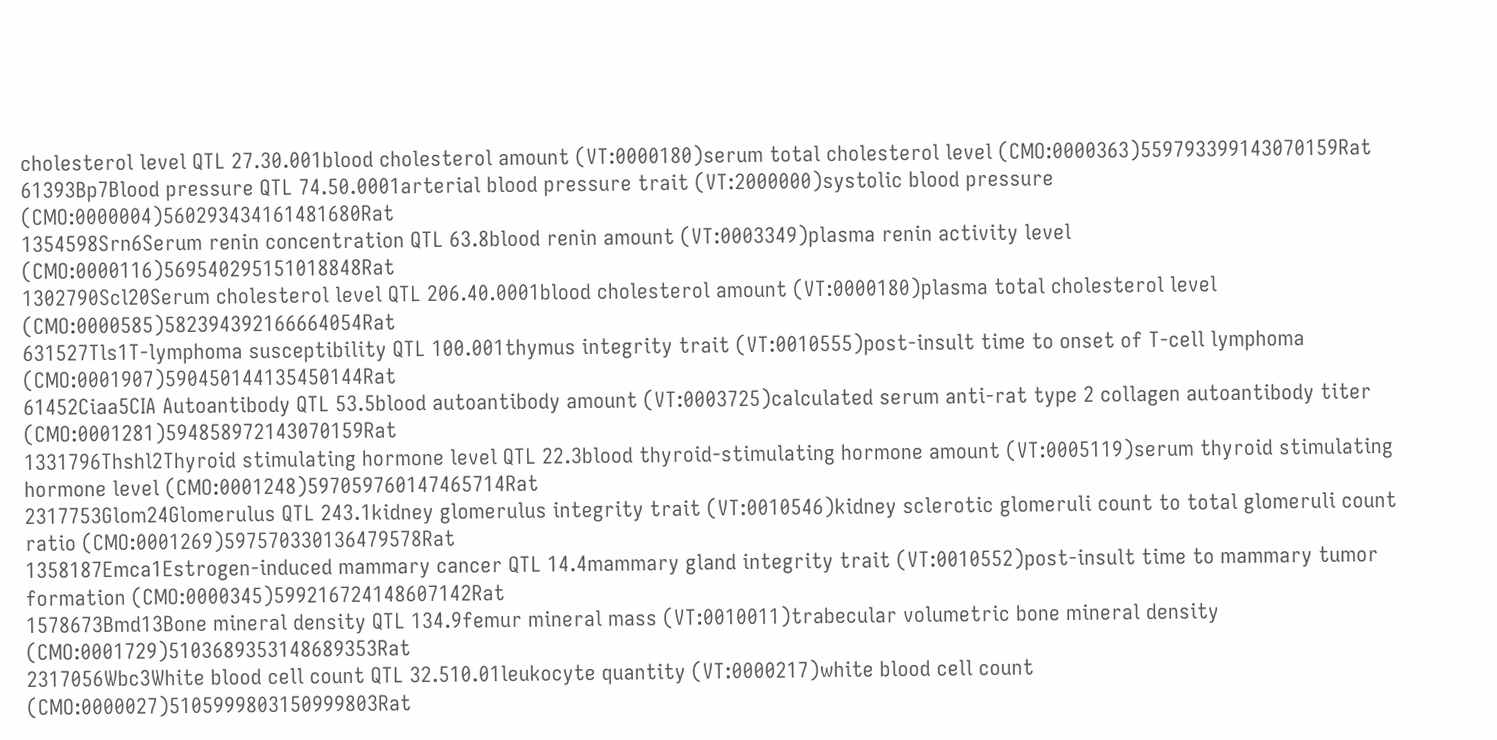cholesterol level QTL 27.30.001blood cholesterol amount (VT:0000180)serum total cholesterol level (CMO:0000363)559793399143070159Rat
61393Bp7Blood pressure QTL 74.50.0001arterial blood pressure trait (VT:2000000)systolic blood pressure (CMO:0000004)560293434161481680Rat
1354598Srn6Serum renin concentration QTL 63.8blood renin amount (VT:0003349)plasma renin activity level (CMO:0000116)569540295151018848Rat
1302790Scl20Serum cholesterol level QTL 206.40.0001blood cholesterol amount (VT:0000180)plasma total cholesterol level (CMO:0000585)582394392166664054Rat
631527Tls1T-lymphoma susceptibility QTL 100.001thymus integrity trait (VT:0010555)post-insult time to onset of T-cell lymphoma (CMO:0001907)590450144135450144Rat
61452Ciaa5CIA Autoantibody QTL 53.5blood autoantibody amount (VT:0003725)calculated serum anti-rat type 2 collagen autoantibody titer (CMO:0001281)594858972143070159Rat
1331796Thshl2Thyroid stimulating hormone level QTL 22.3blood thyroid-stimulating hormone amount (VT:0005119)serum thyroid stimulating hormone level (CMO:0001248)597059760147465714Rat
2317753Glom24Glomerulus QTL 243.1kidney glomerulus integrity trait (VT:0010546)kidney sclerotic glomeruli count to total glomeruli count ratio (CMO:0001269)597570330136479578Rat
1358187Emca1Estrogen-induced mammary cancer QTL 14.4mammary gland integrity trait (VT:0010552)post-insult time to mammary tumor formation (CMO:0000345)599216724148607142Rat
1578673Bmd13Bone mineral density QTL 134.9femur mineral mass (VT:0010011)trabecular volumetric bone mineral density (CMO:0001729)5103689353148689353Rat
2317056Wbc3White blood cell count QTL 32.510.01leukocyte quantity (VT:0000217)white blood cell count (CMO:0000027)5105999803150999803Rat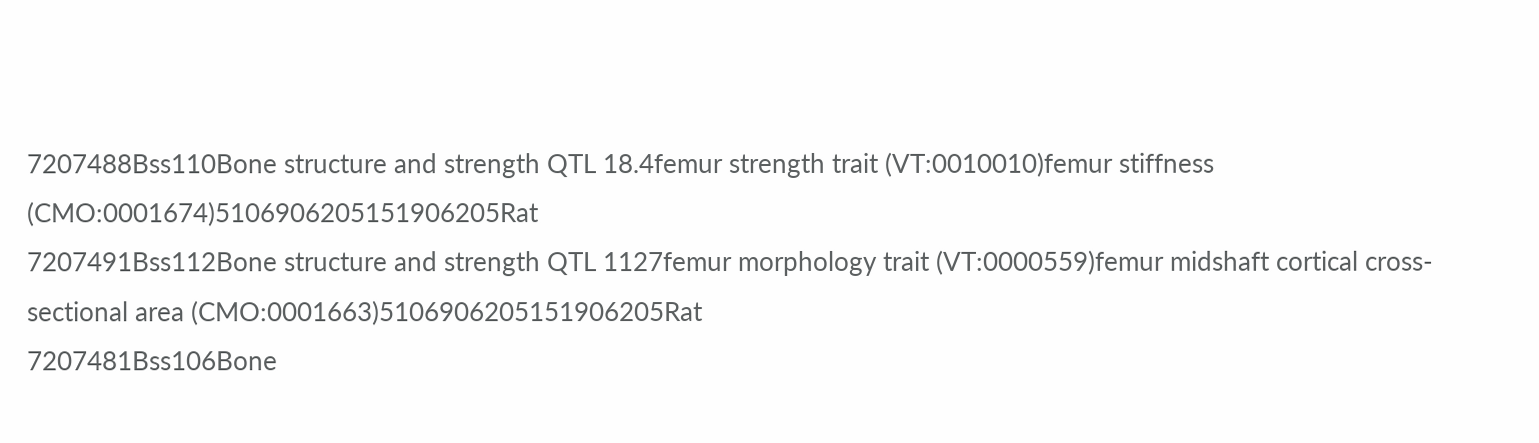7207488Bss110Bone structure and strength QTL 18.4femur strength trait (VT:0010010)femur stiffness (CMO:0001674)5106906205151906205Rat
7207491Bss112Bone structure and strength QTL 1127femur morphology trait (VT:0000559)femur midshaft cortical cross-sectional area (CMO:0001663)5106906205151906205Rat
7207481Bss106Bone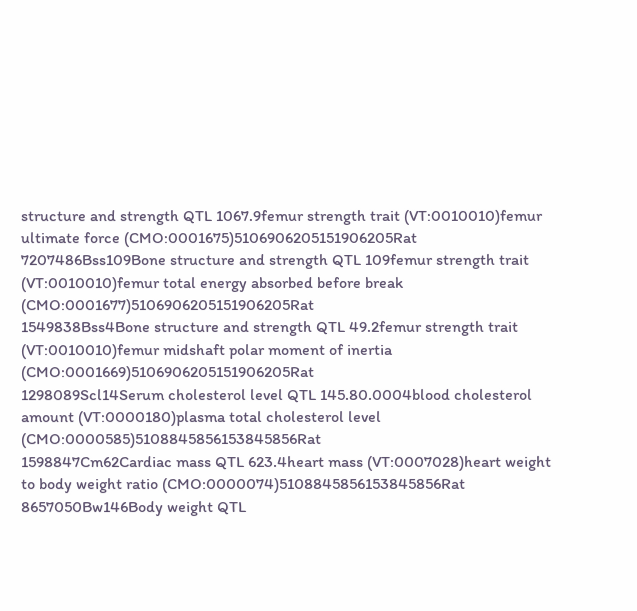structure and strength QTL 1067.9femur strength trait (VT:0010010)femur ultimate force (CMO:0001675)5106906205151906205Rat
7207486Bss109Bone structure and strength QTL 109femur strength trait (VT:0010010)femur total energy absorbed before break (CMO:0001677)5106906205151906205Rat
1549838Bss4Bone structure and strength QTL 49.2femur strength trait (VT:0010010)femur midshaft polar moment of inertia (CMO:0001669)5106906205151906205Rat
1298089Scl14Serum cholesterol level QTL 145.80.0004blood cholesterol amount (VT:0000180)plasma total cholesterol level (CMO:0000585)5108845856153845856Rat
1598847Cm62Cardiac mass QTL 623.4heart mass (VT:0007028)heart weight to body weight ratio (CMO:0000074)5108845856153845856Rat
8657050Bw146Body weight QTL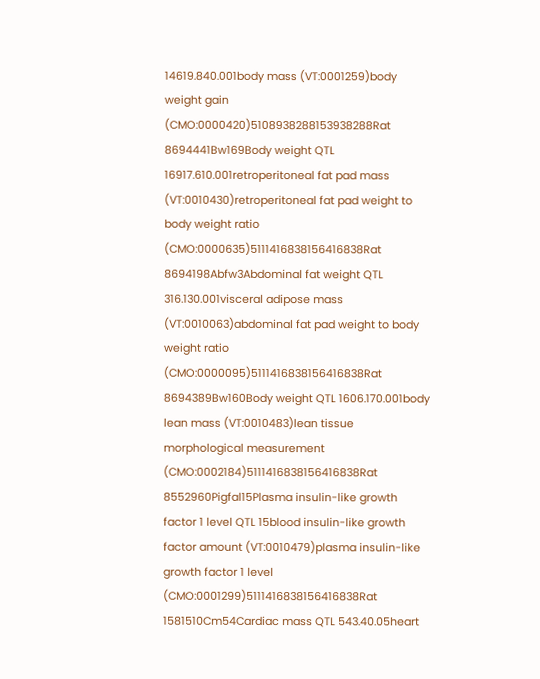14619.840.001body mass (VT:0001259)body weight gain (CMO:0000420)5108938288153938288Rat
8694441Bw169Body weight QTL 16917.610.001retroperitoneal fat pad mass (VT:0010430)retroperitoneal fat pad weight to body weight ratio (CMO:0000635)5111416838156416838Rat
8694198Abfw3Abdominal fat weight QTL 316.130.001visceral adipose mass (VT:0010063)abdominal fat pad weight to body weight ratio (CMO:0000095)5111416838156416838Rat
8694389Bw160Body weight QTL 1606.170.001body lean mass (VT:0010483)lean tissue morphological measurement (CMO:0002184)5111416838156416838Rat
8552960Pigfal15Plasma insulin-like growth factor 1 level QTL 15blood insulin-like growth factor amount (VT:0010479)plasma insulin-like growth factor 1 level (CMO:0001299)5111416838156416838Rat
1581510Cm54Cardiac mass QTL 543.40.05heart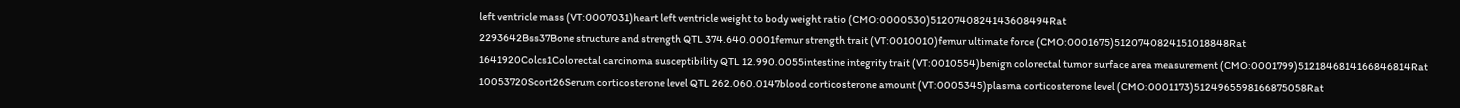left ventricle mass (VT:0007031)heart left ventricle weight to body weight ratio (CMO:0000530)5120740824143608494Rat
2293642Bss37Bone structure and strength QTL 374.640.0001femur strength trait (VT:0010010)femur ultimate force (CMO:0001675)5120740824151018848Rat
1641920Colcs1Colorectal carcinoma susceptibility QTL 12.990.0055intestine integrity trait (VT:0010554)benign colorectal tumor surface area measurement (CMO:0001799)5121846814166846814Rat
10053720Scort26Serum corticosterone level QTL 262.060.0147blood corticosterone amount (VT:0005345)plasma corticosterone level (CMO:0001173)5124965598166875058Rat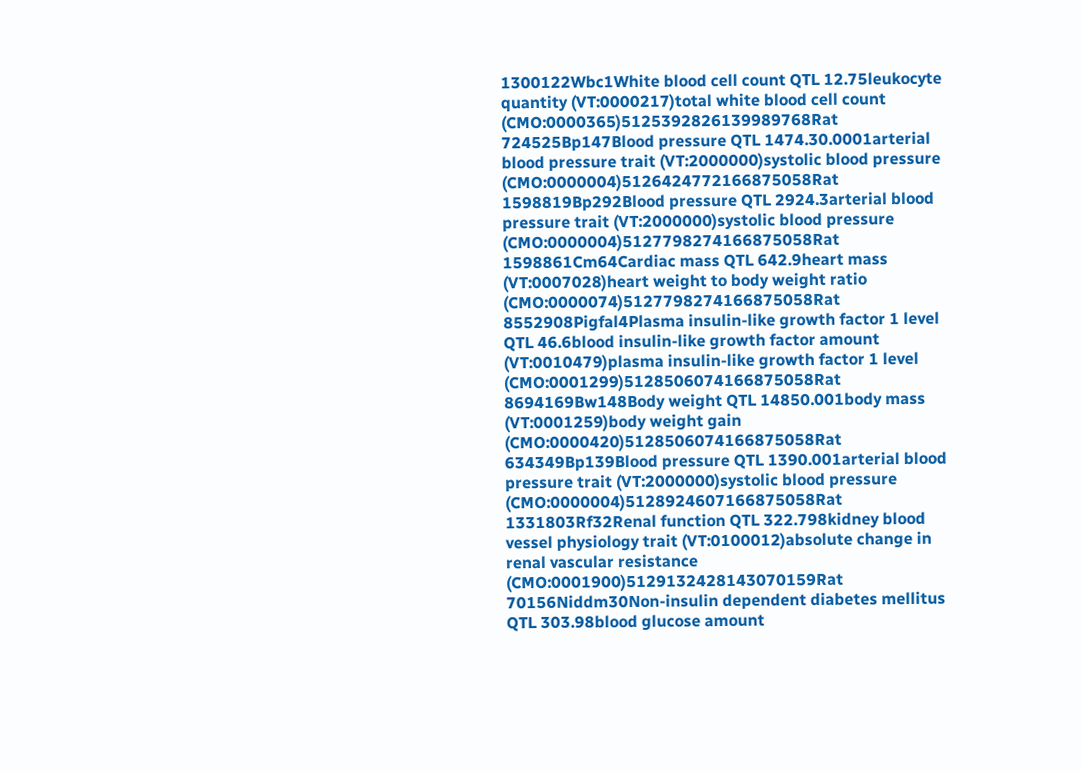1300122Wbc1White blood cell count QTL 12.75leukocyte quantity (VT:0000217)total white blood cell count (CMO:0000365)5125392826139989768Rat
724525Bp147Blood pressure QTL 1474.30.0001arterial blood pressure trait (VT:2000000)systolic blood pressure (CMO:0000004)5126424772166875058Rat
1598819Bp292Blood pressure QTL 2924.3arterial blood pressure trait (VT:2000000)systolic blood pressure (CMO:0000004)5127798274166875058Rat
1598861Cm64Cardiac mass QTL 642.9heart mass (VT:0007028)heart weight to body weight ratio (CMO:0000074)5127798274166875058Rat
8552908Pigfal4Plasma insulin-like growth factor 1 level QTL 46.6blood insulin-like growth factor amount (VT:0010479)plasma insulin-like growth factor 1 level (CMO:0001299)5128506074166875058Rat
8694169Bw148Body weight QTL 14850.001body mass (VT:0001259)body weight gain (CMO:0000420)5128506074166875058Rat
634349Bp139Blood pressure QTL 1390.001arterial blood pressure trait (VT:2000000)systolic blood pressure (CMO:0000004)5128924607166875058Rat
1331803Rf32Renal function QTL 322.798kidney blood vessel physiology trait (VT:0100012)absolute change in renal vascular resistance (CMO:0001900)5129132428143070159Rat
70156Niddm30Non-insulin dependent diabetes mellitus QTL 303.98blood glucose amount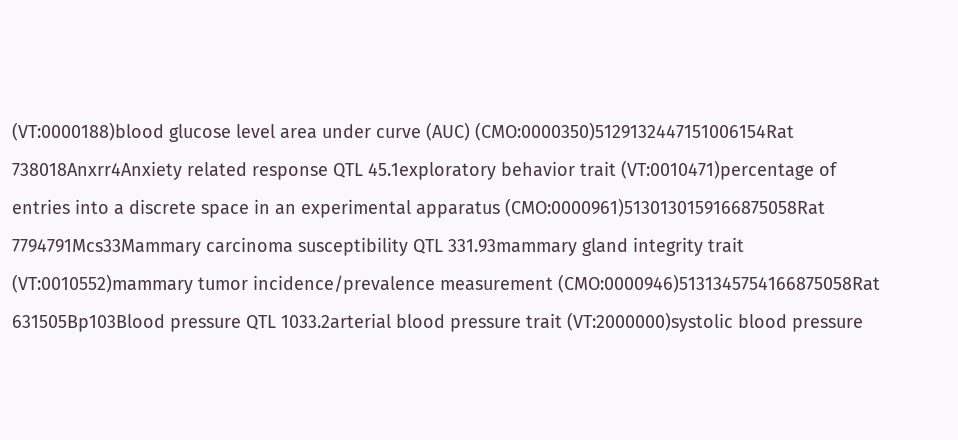(VT:0000188)blood glucose level area under curve (AUC) (CMO:0000350)5129132447151006154Rat
738018Anxrr4Anxiety related response QTL 45.1exploratory behavior trait (VT:0010471)percentage of entries into a discrete space in an experimental apparatus (CMO:0000961)5130130159166875058Rat
7794791Mcs33Mammary carcinoma susceptibility QTL 331.93mammary gland integrity trait (VT:0010552)mammary tumor incidence/prevalence measurement (CMO:0000946)5131345754166875058Rat
631505Bp103Blood pressure QTL 1033.2arterial blood pressure trait (VT:2000000)systolic blood pressure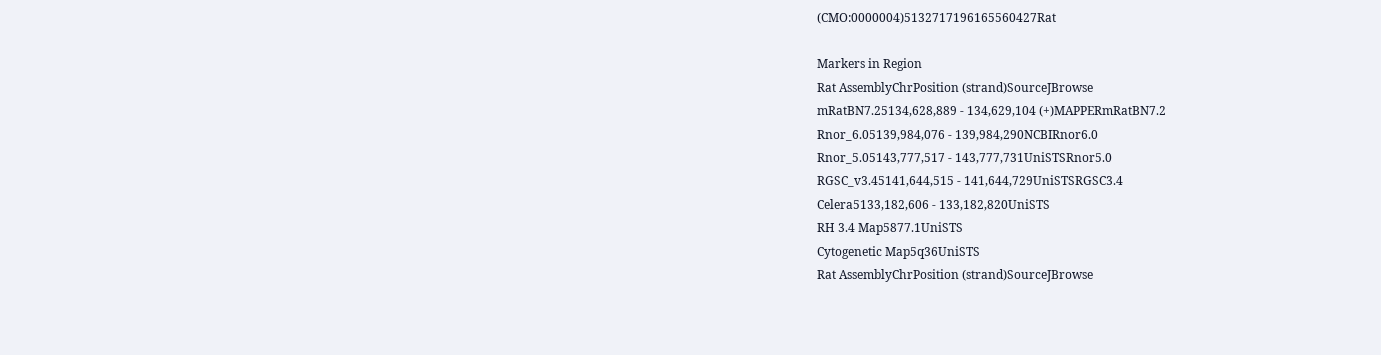(CMO:0000004)5132717196165560427Rat

Markers in Region
Rat AssemblyChrPosition (strand)SourceJBrowse
mRatBN7.25134,628,889 - 134,629,104 (+)MAPPERmRatBN7.2
Rnor_6.05139,984,076 - 139,984,290NCBIRnor6.0
Rnor_5.05143,777,517 - 143,777,731UniSTSRnor5.0
RGSC_v3.45141,644,515 - 141,644,729UniSTSRGSC3.4
Celera5133,182,606 - 133,182,820UniSTS
RH 3.4 Map5877.1UniSTS
Cytogenetic Map5q36UniSTS
Rat AssemblyChrPosition (strand)SourceJBrowse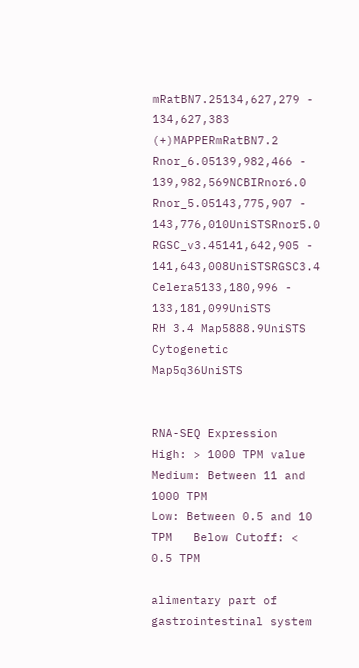mRatBN7.25134,627,279 - 134,627,383 (+)MAPPERmRatBN7.2
Rnor_6.05139,982,466 - 139,982,569NCBIRnor6.0
Rnor_5.05143,775,907 - 143,776,010UniSTSRnor5.0
RGSC_v3.45141,642,905 - 141,643,008UniSTSRGSC3.4
Celera5133,180,996 - 133,181,099UniSTS
RH 3.4 Map5888.9UniSTS
Cytogenetic Map5q36UniSTS


RNA-SEQ Expression
High: > 1000 TPM value   Medium: Between 11 and 1000 TPM
Low: Between 0.5 and 10 TPM   Below Cutoff: < 0.5 TPM

alimentary part of gastrointestinal system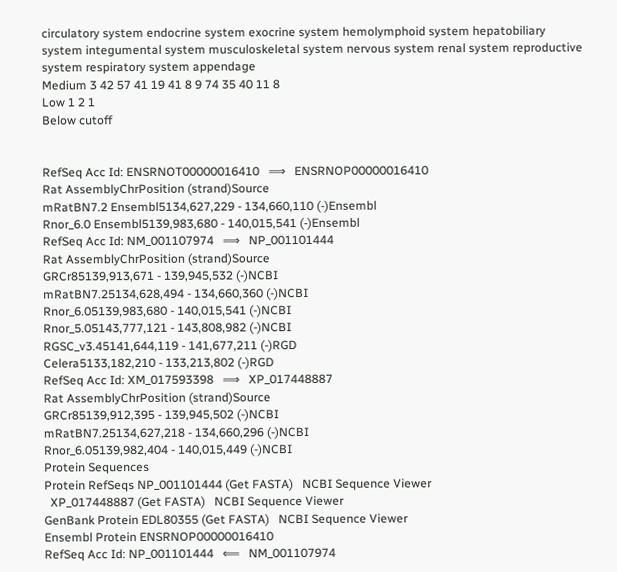circulatory system endocrine system exocrine system hemolymphoid system hepatobiliary system integumental system musculoskeletal system nervous system renal system reproductive system respiratory system appendage
Medium 3 42 57 41 19 41 8 9 74 35 40 11 8
Low 1 2 1
Below cutoff


RefSeq Acc Id: ENSRNOT00000016410   ⟹   ENSRNOP00000016410
Rat AssemblyChrPosition (strand)Source
mRatBN7.2 Ensembl5134,627,229 - 134,660,110 (-)Ensembl
Rnor_6.0 Ensembl5139,983,680 - 140,015,541 (-)Ensembl
RefSeq Acc Id: NM_001107974   ⟹   NP_001101444
Rat AssemblyChrPosition (strand)Source
GRCr85139,913,671 - 139,945,532 (-)NCBI
mRatBN7.25134,628,494 - 134,660,360 (-)NCBI
Rnor_6.05139,983,680 - 140,015,541 (-)NCBI
Rnor_5.05143,777,121 - 143,808,982 (-)NCBI
RGSC_v3.45141,644,119 - 141,677,211 (-)RGD
Celera5133,182,210 - 133,213,802 (-)RGD
RefSeq Acc Id: XM_017593398   ⟹   XP_017448887
Rat AssemblyChrPosition (strand)Source
GRCr85139,912,395 - 139,945,502 (-)NCBI
mRatBN7.25134,627,218 - 134,660,296 (-)NCBI
Rnor_6.05139,982,404 - 140,015,449 (-)NCBI
Protein Sequences
Protein RefSeqs NP_001101444 (Get FASTA)   NCBI Sequence Viewer
  XP_017448887 (Get FASTA)   NCBI Sequence Viewer
GenBank Protein EDL80355 (Get FASTA)   NCBI Sequence Viewer
Ensembl Protein ENSRNOP00000016410
RefSeq Acc Id: NP_001101444   ⟸   NM_001107974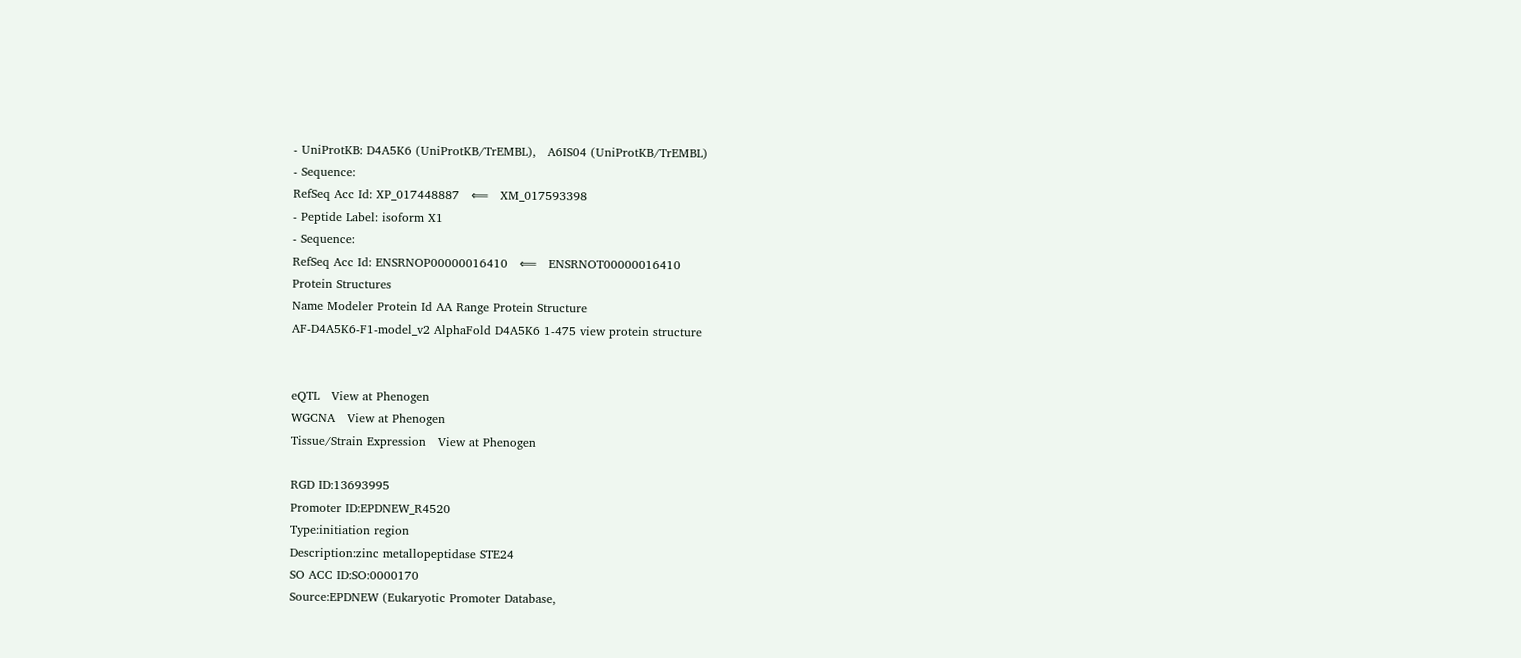- UniProtKB: D4A5K6 (UniProtKB/TrEMBL),   A6IS04 (UniProtKB/TrEMBL)
- Sequence:
RefSeq Acc Id: XP_017448887   ⟸   XM_017593398
- Peptide Label: isoform X1
- Sequence:
RefSeq Acc Id: ENSRNOP00000016410   ⟸   ENSRNOT00000016410
Protein Structures
Name Modeler Protein Id AA Range Protein Structure
AF-D4A5K6-F1-model_v2 AlphaFold D4A5K6 1-475 view protein structure


eQTL   View at Phenogen
WGCNA   View at Phenogen
Tissue/Strain Expression   View at Phenogen

RGD ID:13693995
Promoter ID:EPDNEW_R4520
Type:initiation region
Description:zinc metallopeptidase STE24
SO ACC ID:SO:0000170
Source:EPDNEW (Eukaryotic Promoter Database,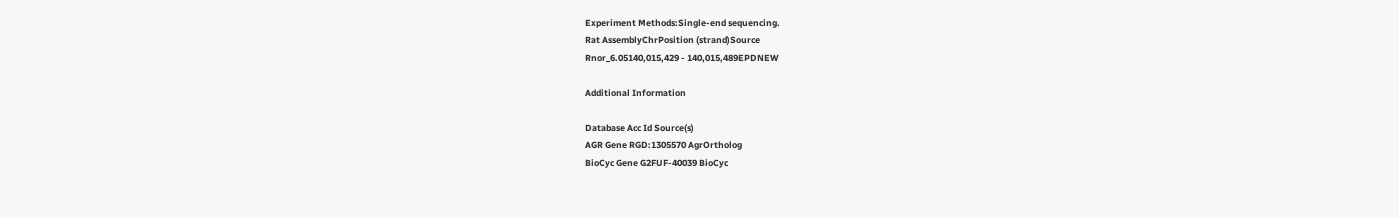Experiment Methods:Single-end sequencing.
Rat AssemblyChrPosition (strand)Source
Rnor_6.05140,015,429 - 140,015,489EPDNEW

Additional Information

Database Acc Id Source(s)
AGR Gene RGD:1305570 AgrOrtholog
BioCyc Gene G2FUF-40039 BioCyc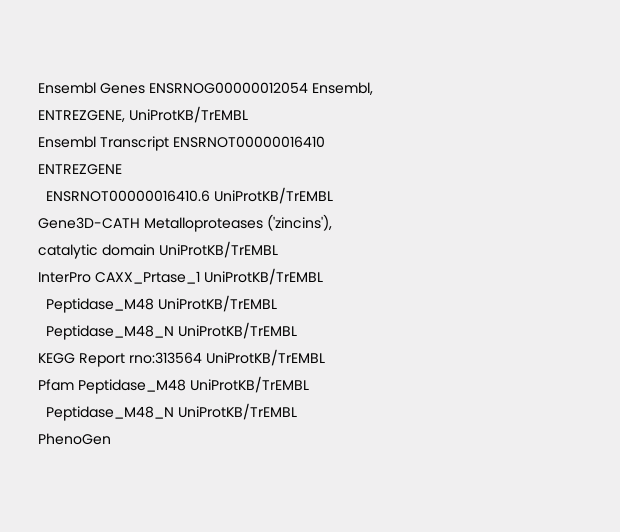Ensembl Genes ENSRNOG00000012054 Ensembl, ENTREZGENE, UniProtKB/TrEMBL
Ensembl Transcript ENSRNOT00000016410 ENTREZGENE
  ENSRNOT00000016410.6 UniProtKB/TrEMBL
Gene3D-CATH Metalloproteases ('zincins'), catalytic domain UniProtKB/TrEMBL
InterPro CAXX_Prtase_1 UniProtKB/TrEMBL
  Peptidase_M48 UniProtKB/TrEMBL
  Peptidase_M48_N UniProtKB/TrEMBL
KEGG Report rno:313564 UniProtKB/TrEMBL
Pfam Peptidase_M48 UniProtKB/TrEMBL
  Peptidase_M48_N UniProtKB/TrEMBL
PhenoGen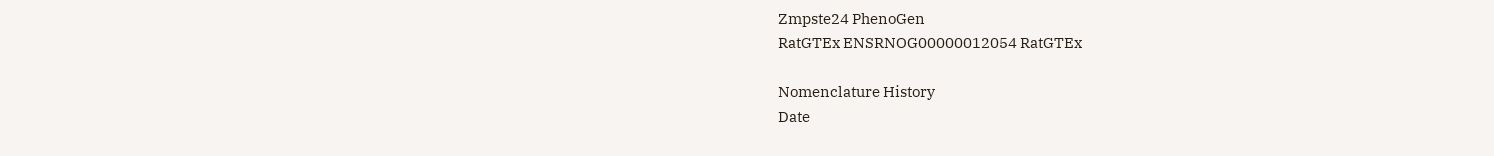Zmpste24 PhenoGen
RatGTEx ENSRNOG00000012054 RatGTEx

Nomenclature History
Date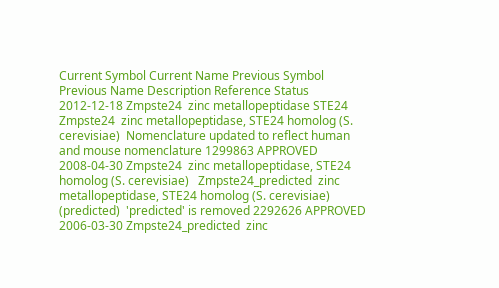Current Symbol Current Name Previous Symbol Previous Name Description Reference Status
2012-12-18 Zmpste24  zinc metallopeptidase STE24  Zmpste24  zinc metallopeptidase, STE24 homolog (S. cerevisiae)  Nomenclature updated to reflect human and mouse nomenclature 1299863 APPROVED
2008-04-30 Zmpste24  zinc metallopeptidase, STE24 homolog (S. cerevisiae)   Zmpste24_predicted  zinc metallopeptidase, STE24 homolog (S. cerevisiae) (predicted)  'predicted' is removed 2292626 APPROVED
2006-03-30 Zmpste24_predicted  zinc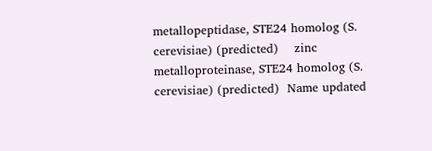metallopeptidase, STE24 homolog (S. cerevisiae) (predicted)    zinc metalloproteinase, STE24 homolog (S. cerevisiae) (predicted)  Name updated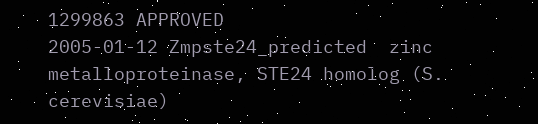1299863 APPROVED
2005-01-12 Zmpste24_predicted  zinc metalloproteinase, STE24 homolog (S. cerevisiae)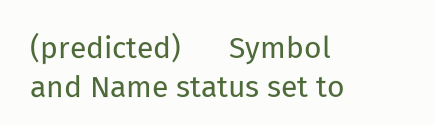(predicted)      Symbol and Name status set to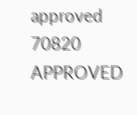approved 70820 APPROVED